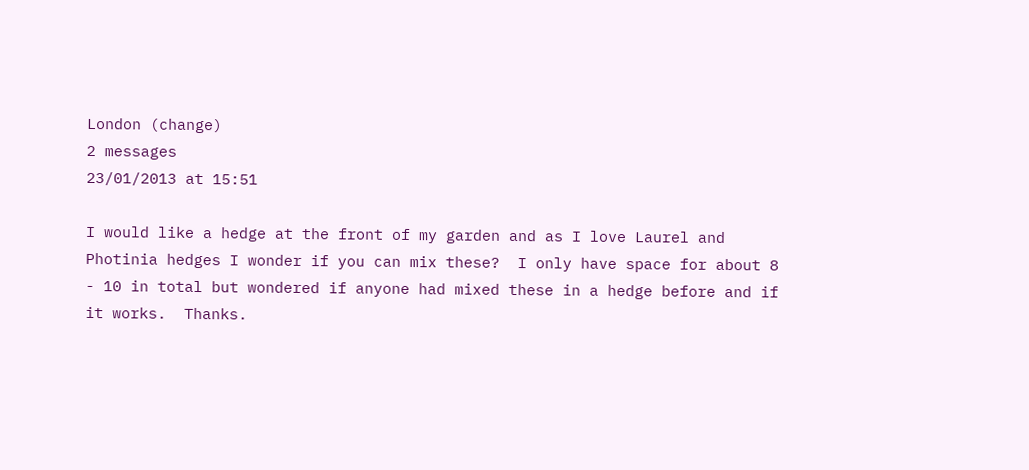London (change)
2 messages
23/01/2013 at 15:51

I would like a hedge at the front of my garden and as I love Laurel and Photinia hedges I wonder if you can mix these?  I only have space for about 8 - 10 in total but wondered if anyone had mixed these in a hedge before and if it works.  Thanks.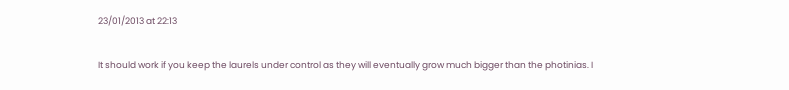23/01/2013 at 22:13

It should work if you keep the laurels under control as they will eventually grow much bigger than the photinias. I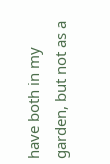have both in my garden, but not as a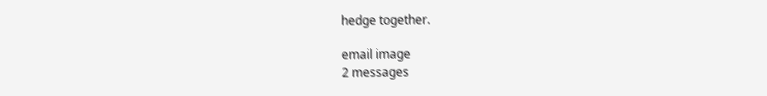hedge together.

email image
2 messages